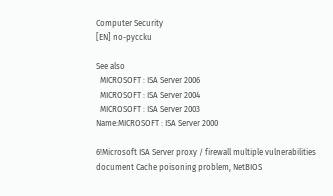Computer Security
[EN] no-pyccku

See also
  MICROSOFT : ISA Server 2006
  MICROSOFT : ISA Server 2004
  MICROSOFT : ISA Server 2003
Name:MICROSOFT : ISA Server 2000

6!Microsoft ISA Server proxy / firewall multiple vulnerabilities
document Cache poisoning problem, NetBIOS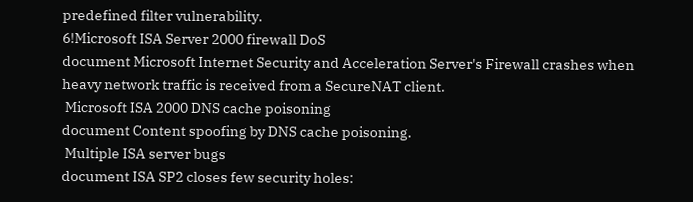predefined filter vulnerability.
6!Microsoft ISA Server 2000 firewall DoS
document Microsoft Internet Security and Acceleration Server's Firewall crashes when heavy network traffic is received from a SecureNAT client.
 Microsoft ISA 2000 DNS cache poisoning
document Content spoofing by DNS cache poisoning.
 Multiple ISA server bugs
document ISA SP2 closes few security holes: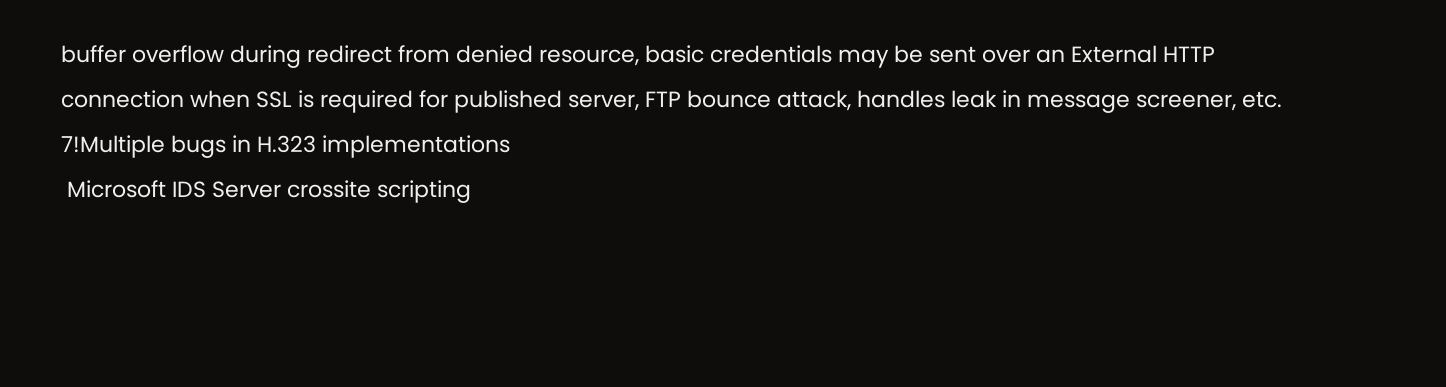buffer overflow during redirect from denied resource, basic credentials may be sent over an External HTTP connection when SSL is required for published server, FTP bounce attack, handles leak in message screener, etc.
7!Multiple bugs in H.323 implementations
 Microsoft IDS Server crossite scripting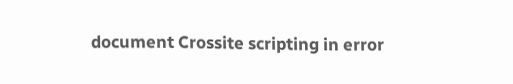document Crossite scripting in error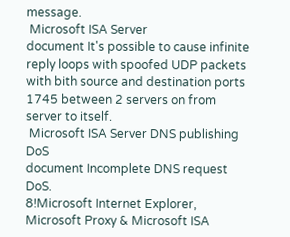message.
 Microsoft ISA Server
document It's possible to cause infinite reply loops with spoofed UDP packets with bith source and destination ports 1745 between 2 servers on from server to itself.
 Microsoft ISA Server DNS publishing DoS
document Incomplete DNS request DoS.
8!Microsoft Internet Explorer, Microsoft Proxy & Microsoft ISA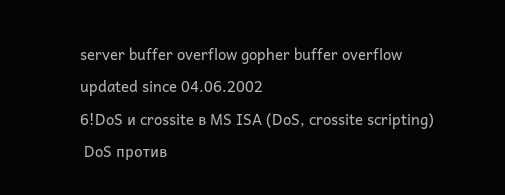server buffer overflow gopher buffer overflow
updated since 04.06.2002
6!DoS и crossite в MS ISA (DoS, crossite scripting)
 DoS против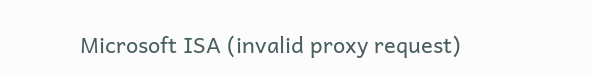Microsoft ISA (invalid proxy request)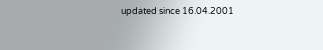updated since 16.04.2001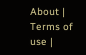About | Terms of use |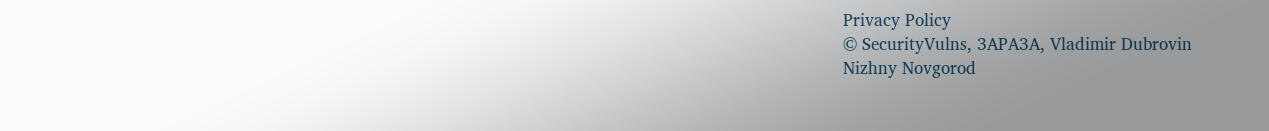Privacy Policy
© SecurityVulns, 3APA3A, Vladimir Dubrovin
Nizhny Novgorod